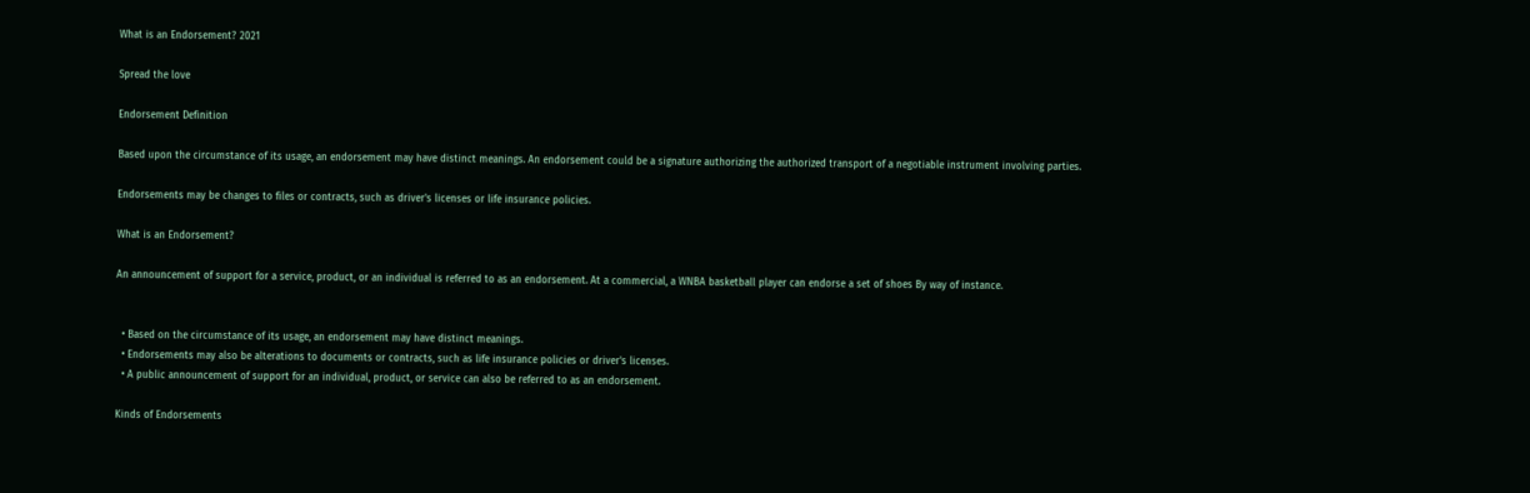What is an Endorsement? 2021

Spread the love

Endorsement Definition

Based upon the circumstance of its usage, an endorsement may have distinct meanings. An endorsement could be a signature authorizing the authorized transport of a negotiable instrument involving parties.

Endorsements may be changes to files or contracts, such as driver's licenses or life insurance policies.

What is an Endorsement?

An announcement of support for a service, product, or an individual is referred to as an endorsement. At a commercial, a WNBA basketball player can endorse a set of shoes By way of instance.


  • Based on the circumstance of its usage, an endorsement may have distinct meanings.
  • Endorsements may also be alterations to documents or contracts, such as life insurance policies or driver's licenses.
  • A public announcement of support for an individual, product, or service can also be referred to as an endorsement.

Kinds of Endorsements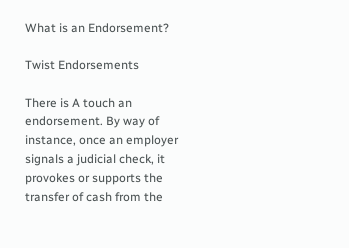What is an Endorsement?

Twist Endorsements

There is A touch an endorsement. By way of instance, once an employer signals a judicial check, it provokes or supports the transfer of cash from the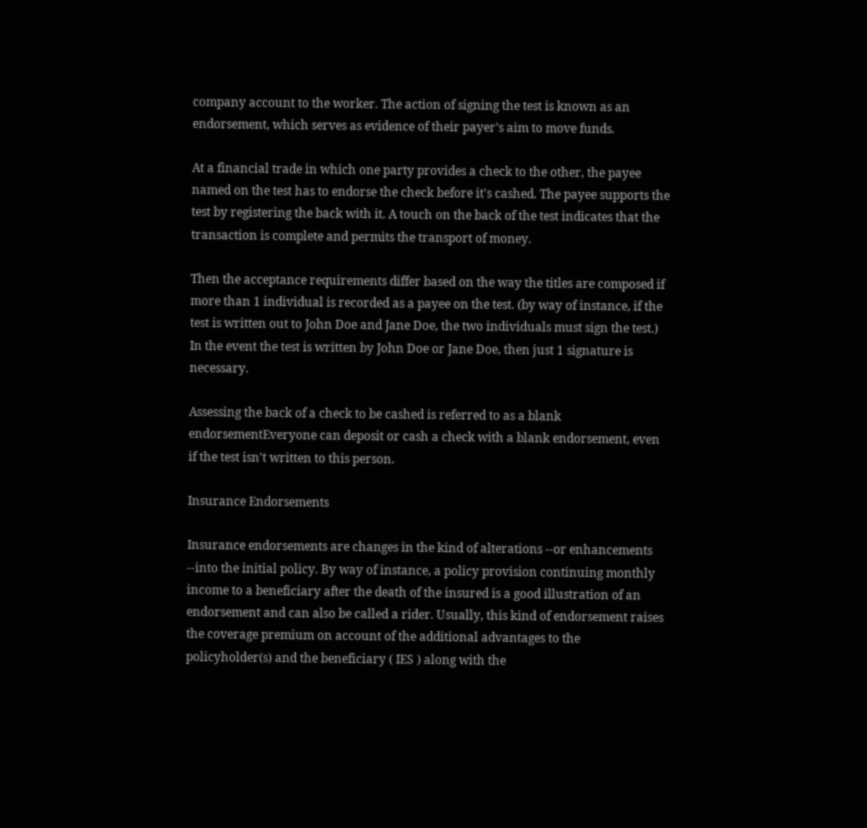company account to the worker. The action of signing the test is known as an endorsement, which serves as evidence of their payer's aim to move funds.

At a financial trade in which one party provides a check to the other, the payee named on the test has to endorse the check before it's cashed. The payee supports the test by registering the back with it. A touch on the back of the test indicates that the transaction is complete and permits the transport of money.

Then the acceptance requirements differ based on the way the titles are composed if more than 1 individual is recorded as a payee on the test. (by way of instance, if the test is written out to John Doe and Jane Doe, the two individuals must sign the test.) In the event the test is written by John Doe or Jane Doe, then just 1 signature is necessary.

Assessing the back of a check to be cashed is referred to as a blank endorsementEveryone can deposit or cash a check with a blank endorsement, even if the test isn't written to this person.

Insurance Endorsements

Insurance endorsements are changes in the kind of alterations --or enhancements --into the initial policy. By way of instance, a policy provision continuing monthly income to a beneficiary after the death of the insured is a good illustration of an endorsement and can also be called a rider. Usually, this kind of endorsement raises the coverage premium on account of the additional advantages to the policyholder(s) and the beneficiary ( IES ) along with the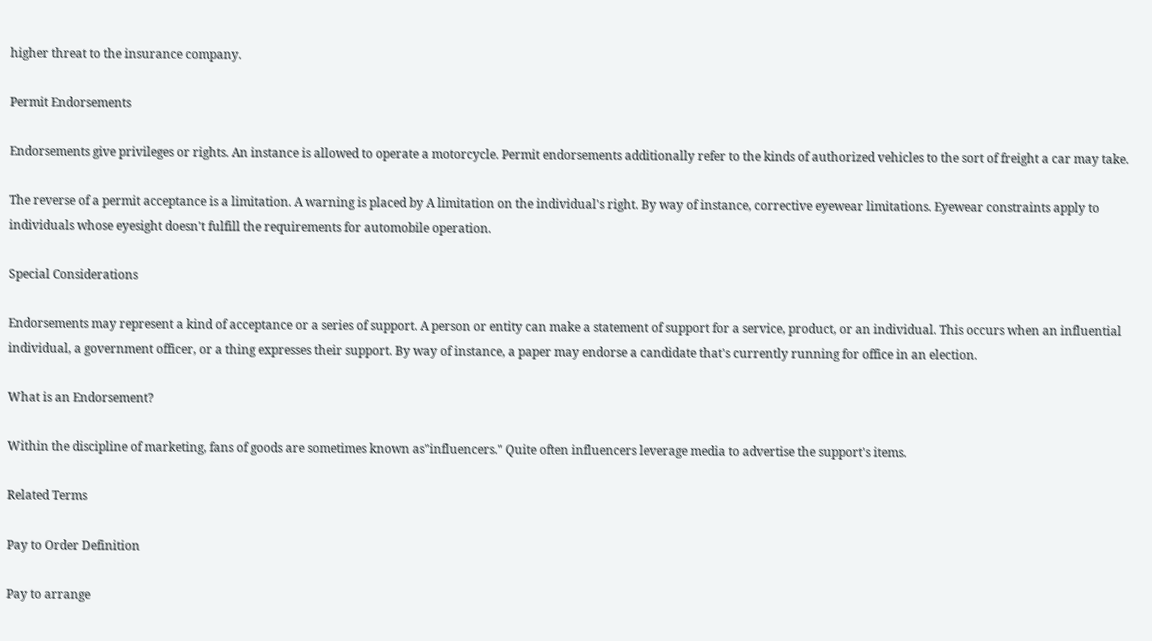higher threat to the insurance company.

Permit Endorsements

Endorsements give privileges or rights. An instance is allowed to operate a motorcycle. Permit endorsements additionally refer to the kinds of authorized vehicles to the sort of freight a car may take.

The reverse of a permit acceptance is a limitation. A warning is placed by A limitation on the individual's right. By way of instance, corrective eyewear limitations. Eyewear constraints apply to individuals whose eyesight doesn't fulfill the requirements for automobile operation.

Special Considerations

Endorsements may represent a kind of acceptance or a series of support. A person or entity can make a statement of support for a service, product, or an individual. This occurs when an influential individual, a government officer, or a thing expresses their support. By way of instance, a paper may endorse a candidate that's currently running for office in an election.

What is an Endorsement?

Within the discipline of marketing, fans of goods are sometimes known as"influencers." Quite often influencers leverage media to advertise the support's items.

Related Terms

Pay to Order Definition

Pay to arrange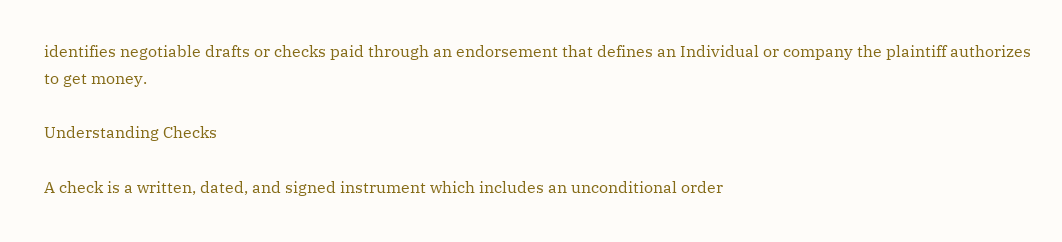identifies negotiable drafts or checks paid through an endorsement that defines an Individual or company the plaintiff authorizes to get money.

Understanding Checks

A check is a written, dated, and signed instrument which includes an unconditional order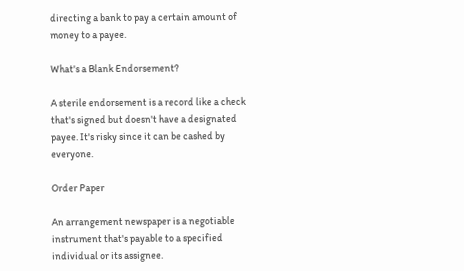directing a bank to pay a certain amount of money to a payee.

What's a Blank Endorsement?

A sterile endorsement is a record like a check that's signed but doesn't have a designated payee. It's risky since it can be cashed by everyone.

Order Paper

An arrangement newspaper is a negotiable instrument that's payable to a specified individual or its assignee.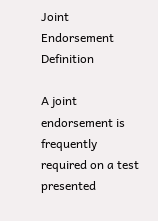Joint Endorsement Definition

A joint endorsement is frequently required on a test presented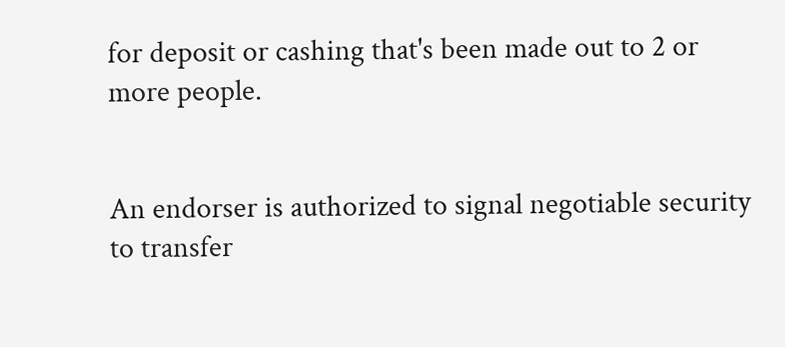for deposit or cashing that's been made out to 2 or more people.


An endorser is authorized to signal negotiable security to transfer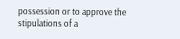possession or to approve the stipulations of a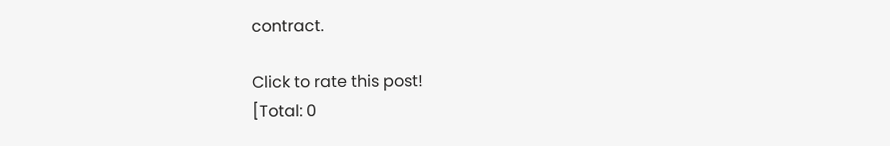contract.

Click to rate this post!
[Total: 0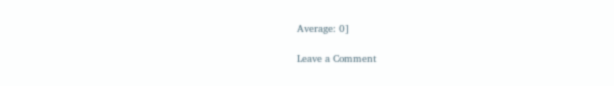Average: 0]

Leave a Comment